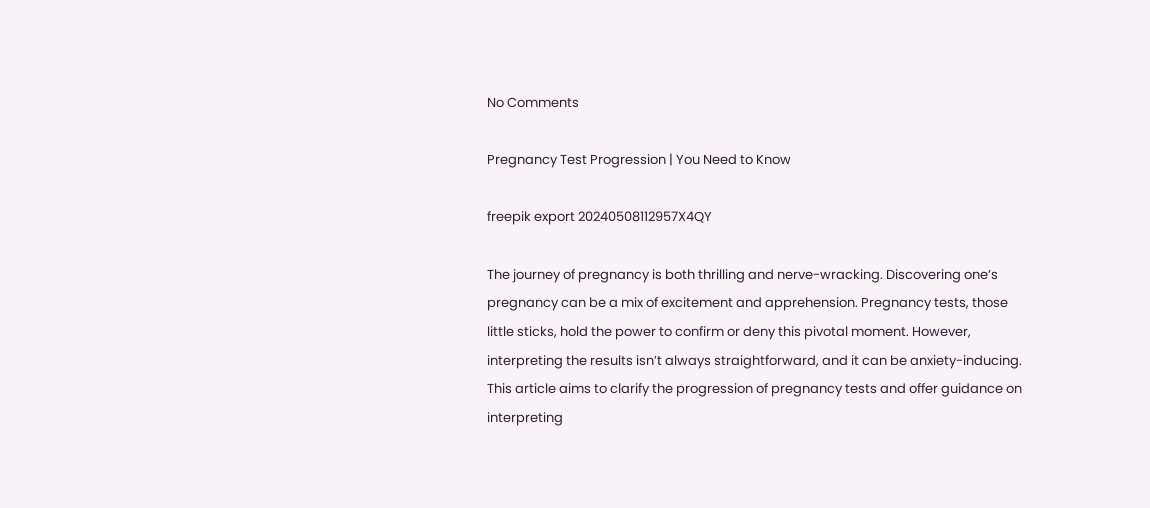No Comments

Pregnancy Test Progression | You Need to Know

freepik export 20240508112957X4QY

The journey of pregnancy is both thrilling and nerve-wracking. Discovering one’s pregnancy can be a mix of excitement and apprehension. Pregnancy tests, those little sticks, hold the power to confirm or deny this pivotal moment. However, interpreting the results isn’t always straightforward, and it can be anxiety-inducing. This article aims to clarify the progression of pregnancy tests and offer guidance on interpreting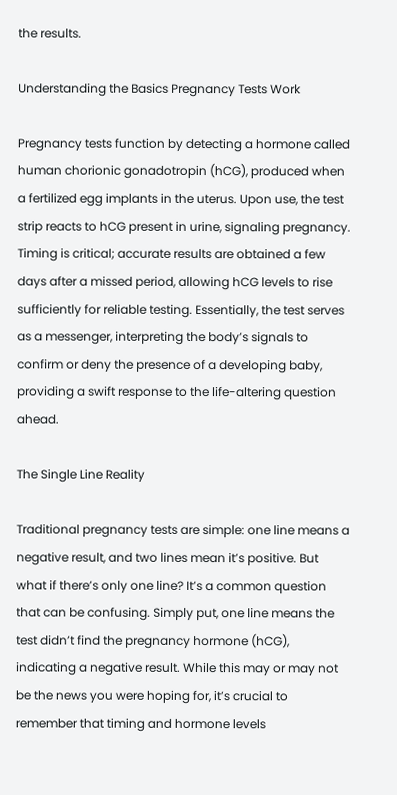the results.

Understanding the Basics Pregnancy Tests Work

Pregnancy tests function by detecting a hormone called human chorionic gonadotropin (hCG), produced when a fertilized egg implants in the uterus. Upon use, the test strip reacts to hCG present in urine, signaling pregnancy. Timing is critical; accurate results are obtained a few days after a missed period, allowing hCG levels to rise sufficiently for reliable testing. Essentially, the test serves as a messenger, interpreting the body’s signals to confirm or deny the presence of a developing baby, providing a swift response to the life-altering question ahead.

The Single Line Reality

Traditional pregnancy tests are simple: one line means a negative result, and two lines mean it’s positive. But what if there’s only one line? It’s a common question that can be confusing. Simply put, one line means the test didn’t find the pregnancy hormone (hCG), indicating a negative result. While this may or may not be the news you were hoping for, it’s crucial to remember that timing and hormone levels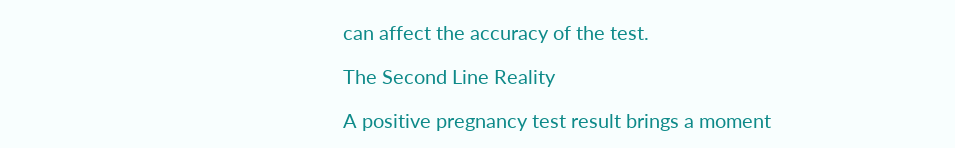can affect the accuracy of the test.

The Second Line Reality

A positive pregnancy test result brings a moment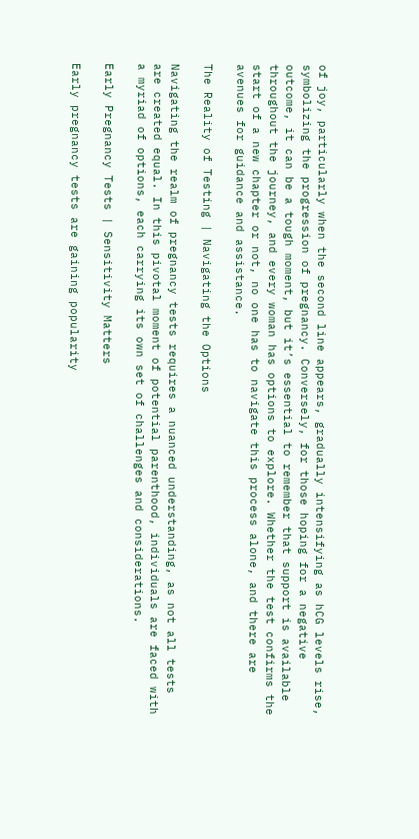of joy, particularly when the second line appears, gradually intensifying as hCG levels rise, symbolizing the progression of pregnancy. Conversely, for those hoping for a negative outcome, it can be a tough moment, but it’s essential to remember that support is available throughout the journey, and every woman has options to explore. Whether the test confirms the start of a new chapter or not, no one has to navigate this process alone, and there are avenues for guidance and assistance.

The Reality of Testing | Navigating the Options

Navigating the realm of pregnancy tests requires a nuanced understanding, as not all tests are created equal. In this pivotal moment of potential parenthood, individuals are faced with a myriad of options, each carrying its own set of challenges and considerations.

Early Pregnancy Tests | Sensitivity Matters

Early pregnancy tests are gaining popularity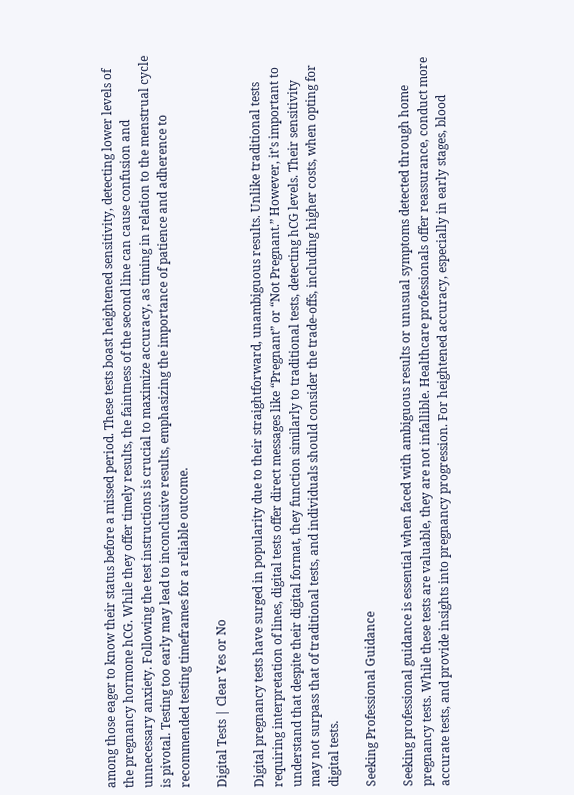among those eager to know their status before a missed period. These tests boast heightened sensitivity, detecting lower levels of the pregnancy hormone hCG. While they offer timely results, the faintness of the second line can cause confusion and unnecessary anxiety. Following the test instructions is crucial to maximize accuracy, as timing in relation to the menstrual cycle is pivotal. Testing too early may lead to inconclusive results, emphasizing the importance of patience and adherence to recommended testing timeframes for a reliable outcome.

Digital Tests | Clear Yes or No

Digital pregnancy tests have surged in popularity due to their straightforward, unambiguous results. Unlike traditional tests requiring interpretation of lines, digital tests offer direct messages like “Pregnant” or “Not Pregnant.” However, it’s important to understand that despite their digital format, they function similarly to traditional tests, detecting hCG levels. Their sensitivity may not surpass that of traditional tests, and individuals should consider the trade-offs, including higher costs, when opting for digital tests.

Seeking Professional Guidance

Seeking professional guidance is essential when faced with ambiguous results or unusual symptoms detected through home pregnancy tests. While these tests are valuable, they are not infallible. Healthcare professionals offer reassurance, conduct more accurate tests, and provide insights into pregnancy progression. For heightened accuracy, especially in early stages, blood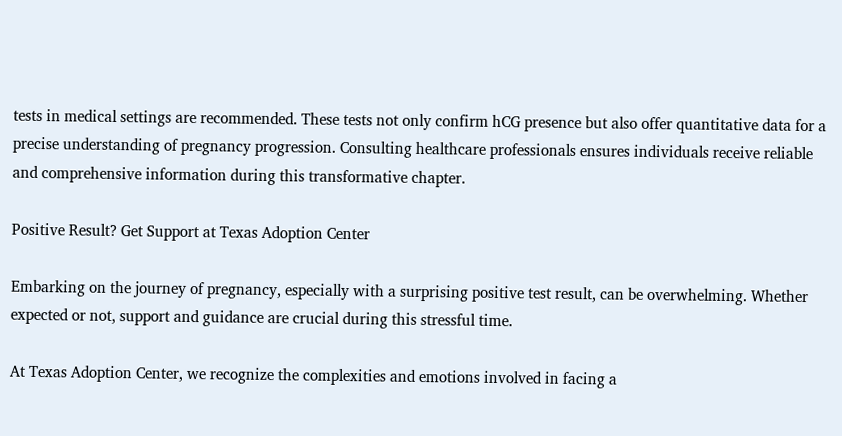tests in medical settings are recommended. These tests not only confirm hCG presence but also offer quantitative data for a precise understanding of pregnancy progression. Consulting healthcare professionals ensures individuals receive reliable and comprehensive information during this transformative chapter.

Positive Result? Get Support at Texas Adoption Center

Embarking on the journey of pregnancy, especially with a surprising positive test result, can be overwhelming. Whether expected or not, support and guidance are crucial during this stressful time.

At Texas Adoption Center, we recognize the complexities and emotions involved in facing a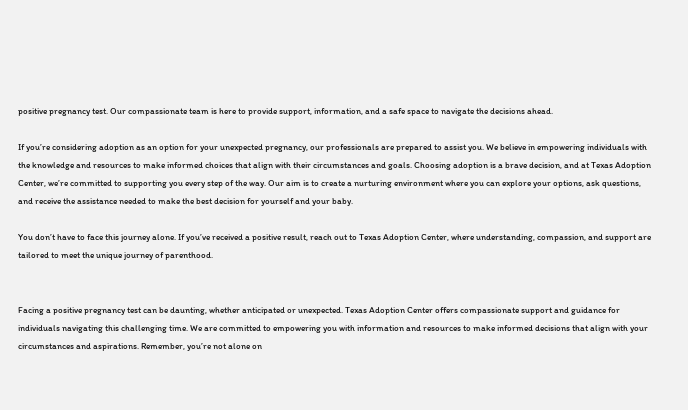positive pregnancy test. Our compassionate team is here to provide support, information, and a safe space to navigate the decisions ahead.

If you’re considering adoption as an option for your unexpected pregnancy, our professionals are prepared to assist you. We believe in empowering individuals with the knowledge and resources to make informed choices that align with their circumstances and goals. Choosing adoption is a brave decision, and at Texas Adoption Center, we’re committed to supporting you every step of the way. Our aim is to create a nurturing environment where you can explore your options, ask questions, and receive the assistance needed to make the best decision for yourself and your baby.

You don’t have to face this journey alone. If you’ve received a positive result, reach out to Texas Adoption Center, where understanding, compassion, and support are tailored to meet the unique journey of parenthood.


Facing a positive pregnancy test can be daunting, whether anticipated or unexpected. Texas Adoption Center offers compassionate support and guidance for individuals navigating this challenging time. We are committed to empowering you with information and resources to make informed decisions that align with your circumstances and aspirations. Remember, you’re not alone on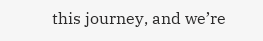this journey, and we’re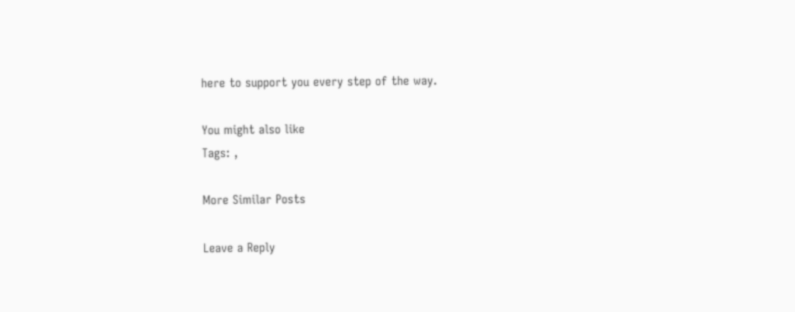here to support you every step of the way.

You might also like
Tags: ,

More Similar Posts

Leave a Reply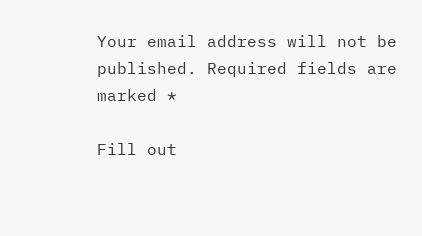Your email address will not be published. Required fields are marked *

Fill out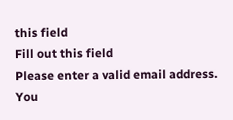this field
Fill out this field
Please enter a valid email address.
You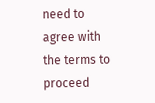need to agree with the terms to proceed